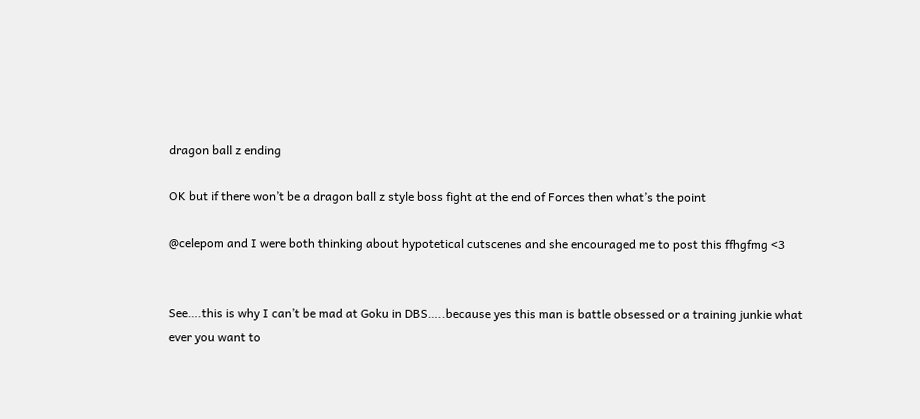dragon ball z ending

OK but if there won’t be a dragon ball z style boss fight at the end of Forces then what’s the point

@celepom and I were both thinking about hypotetical cutscenes and she encouraged me to post this ffhgfmg <3


See….this is why I can’t be mad at Goku in DBS…..because yes this man is battle obsessed or a training junkie what ever you want to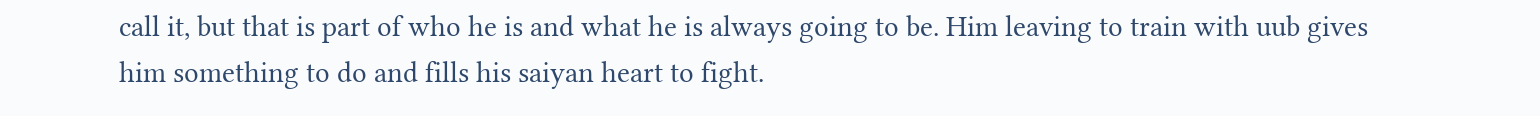call it, but that is part of who he is and what he is always going to be. Him leaving to train with uub gives him something to do and fills his saiyan heart to fight.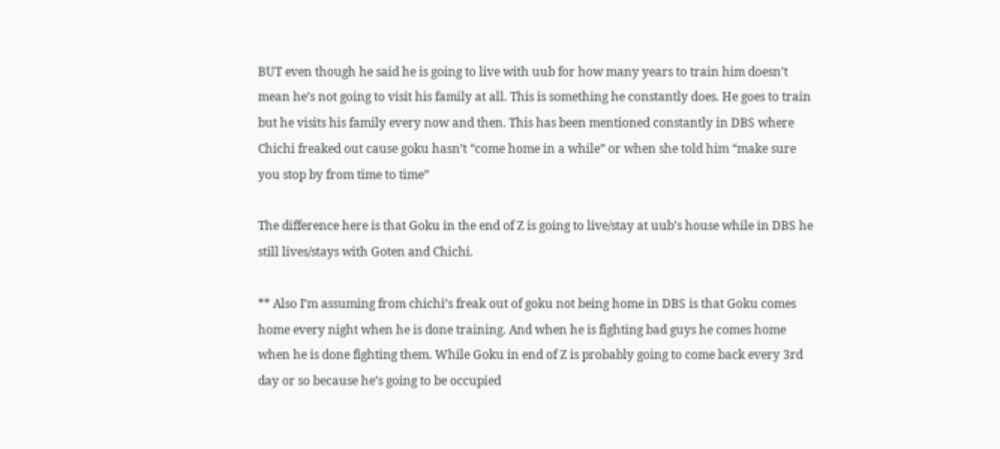BUT even though he said he is going to live with uub for how many years to train him doesn’t mean he’s not going to visit his family at all. This is something he constantly does. He goes to train but he visits his family every now and then. This has been mentioned constantly in DBS where Chichi freaked out cause goku hasn’t “come home in a while” or when she told him “make sure you stop by from time to time”

The difference here is that Goku in the end of Z is going to live/stay at uub’s house while in DBS he still lives/stays with Goten and Chichi.

** Also I’m assuming from chichi’s freak out of goku not being home in DBS is that Goku comes home every night when he is done training. And when he is fighting bad guys he comes home when he is done fighting them. While Goku in end of Z is probably going to come back every 3rd day or so because he’s going to be occupied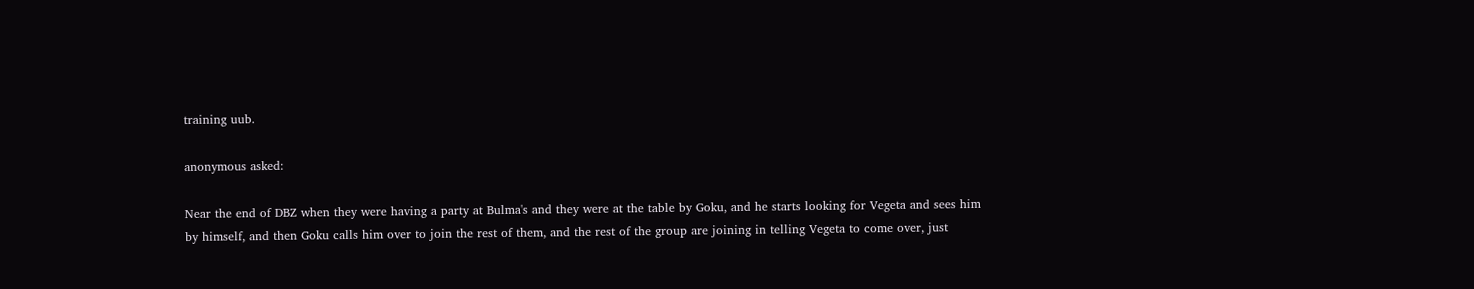training uub.

anonymous asked:

Near the end of DBZ when they were having a party at Bulma's and they were at the table by Goku, and he starts looking for Vegeta and sees him by himself, and then Goku calls him over to join the rest of them, and the rest of the group are joining in telling Vegeta to come over, just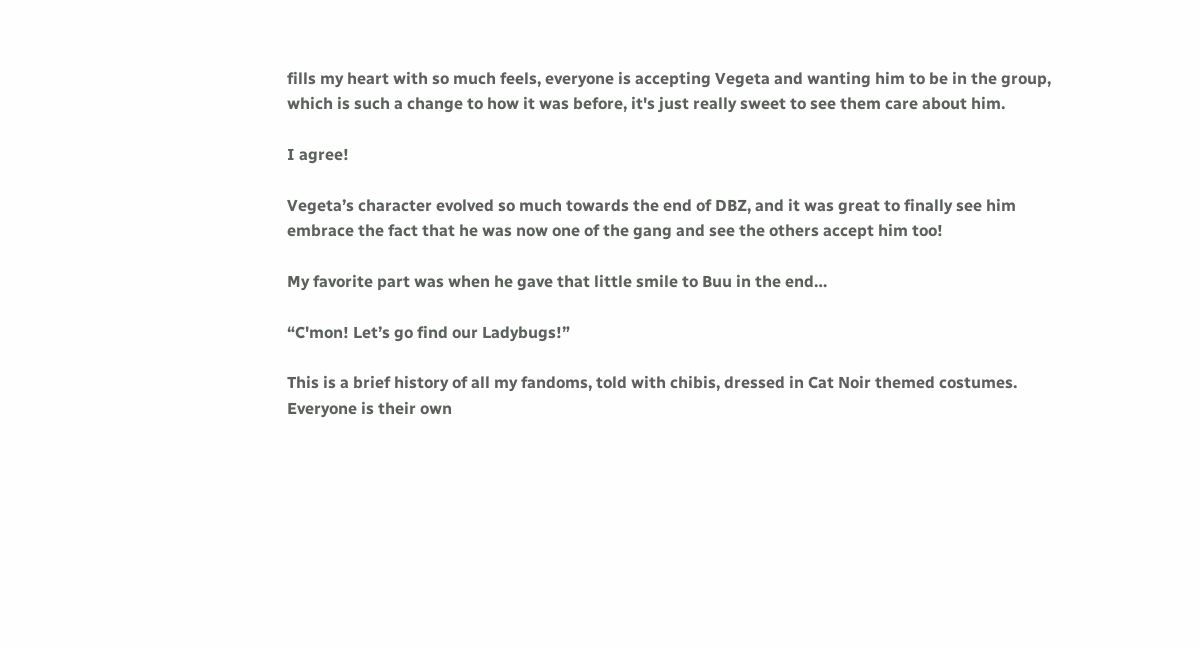fills my heart with so much feels, everyone is accepting Vegeta and wanting him to be in the group, which is such a change to how it was before, it's just really sweet to see them care about him.

I agree!

Vegeta’s character evolved so much towards the end of DBZ, and it was great to finally see him embrace the fact that he was now one of the gang and see the others accept him too!

My favorite part was when he gave that little smile to Buu in the end…

“C'mon! Let’s go find our Ladybugs!”

This is a brief history of all my fandoms, told with chibis, dressed in Cat Noir themed costumes. Everyone is their own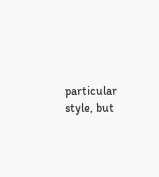particular style, but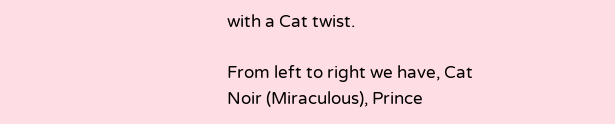with a Cat twist.

From left to right we have, Cat Noir (Miraculous), Prince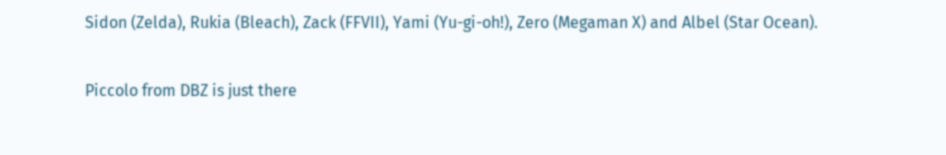Sidon (Zelda), Rukia (Bleach), Zack (FFVII), Yami (Yu-gi-oh!), Zero (Megaman X) and Albel (Star Ocean).

Piccolo from DBZ is just there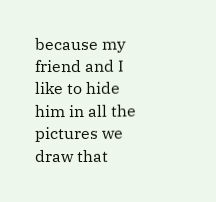because my friend and I like to hide him in all the pictures we draw that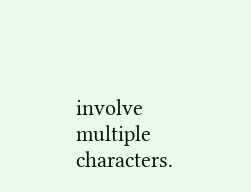involve multiple characters.